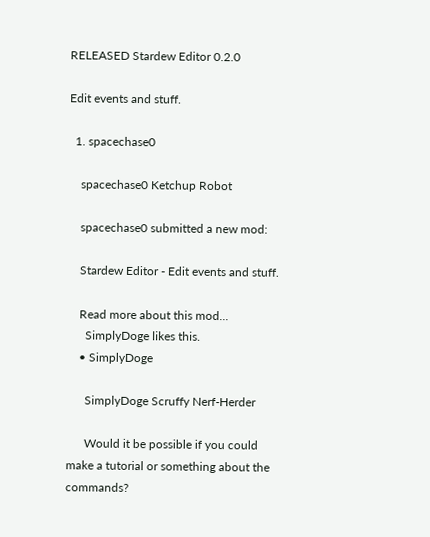RELEASED Stardew Editor 0.2.0

Edit events and stuff.

  1. spacechase0

    spacechase0 Ketchup Robot

    spacechase0 submitted a new mod:

    Stardew Editor - Edit events and stuff.

    Read more about this mod...
      SimplyDoge likes this.
    • SimplyDoge

      SimplyDoge Scruffy Nerf-Herder

      Would it be possible if you could make a tutorial or something about the commands?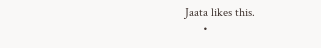Jaata likes this.
      •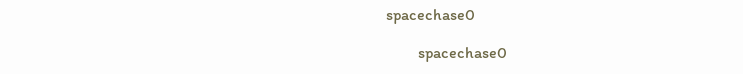spacechase0

        spacechase0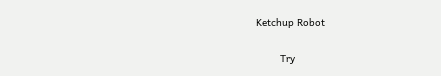Ketchup Robot

        Try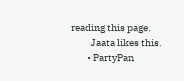reading this page.
          Jaata likes this.
        • PartyPan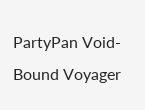PartyPan Void-Bound Voyager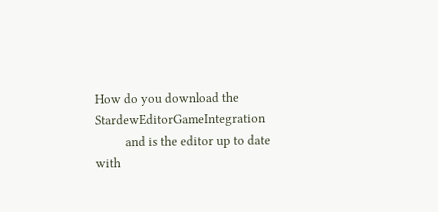How do you download the StardewEditorGameIntegration
          and is the editor up to date with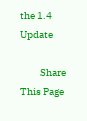the 1.4 Update

          Share This Page